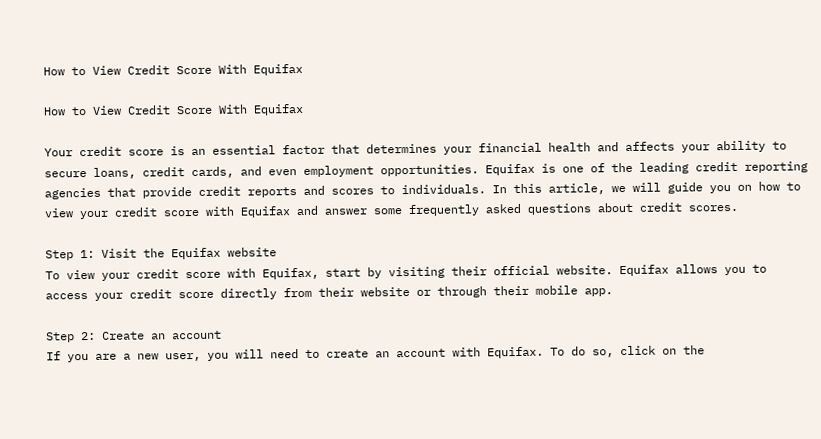How to View Credit Score With Equifax

How to View Credit Score With Equifax

Your credit score is an essential factor that determines your financial health and affects your ability to secure loans, credit cards, and even employment opportunities. Equifax is one of the leading credit reporting agencies that provide credit reports and scores to individuals. In this article, we will guide you on how to view your credit score with Equifax and answer some frequently asked questions about credit scores.

Step 1: Visit the Equifax website
To view your credit score with Equifax, start by visiting their official website. Equifax allows you to access your credit score directly from their website or through their mobile app.

Step 2: Create an account
If you are a new user, you will need to create an account with Equifax. To do so, click on the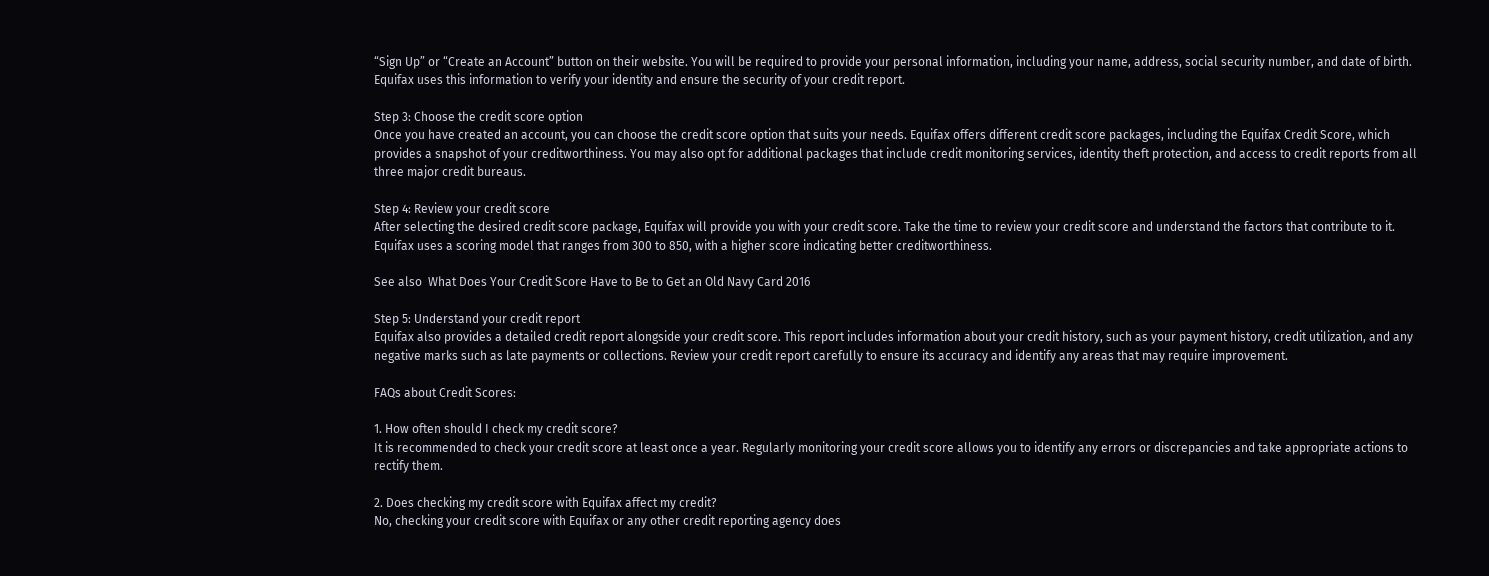“Sign Up” or “Create an Account” button on their website. You will be required to provide your personal information, including your name, address, social security number, and date of birth. Equifax uses this information to verify your identity and ensure the security of your credit report.

Step 3: Choose the credit score option
Once you have created an account, you can choose the credit score option that suits your needs. Equifax offers different credit score packages, including the Equifax Credit Score, which provides a snapshot of your creditworthiness. You may also opt for additional packages that include credit monitoring services, identity theft protection, and access to credit reports from all three major credit bureaus.

Step 4: Review your credit score
After selecting the desired credit score package, Equifax will provide you with your credit score. Take the time to review your credit score and understand the factors that contribute to it. Equifax uses a scoring model that ranges from 300 to 850, with a higher score indicating better creditworthiness.

See also  What Does Your Credit Score Have to Be to Get an Old Navy Card 2016

Step 5: Understand your credit report
Equifax also provides a detailed credit report alongside your credit score. This report includes information about your credit history, such as your payment history, credit utilization, and any negative marks such as late payments or collections. Review your credit report carefully to ensure its accuracy and identify any areas that may require improvement.

FAQs about Credit Scores:

1. How often should I check my credit score?
It is recommended to check your credit score at least once a year. Regularly monitoring your credit score allows you to identify any errors or discrepancies and take appropriate actions to rectify them.

2. Does checking my credit score with Equifax affect my credit?
No, checking your credit score with Equifax or any other credit reporting agency does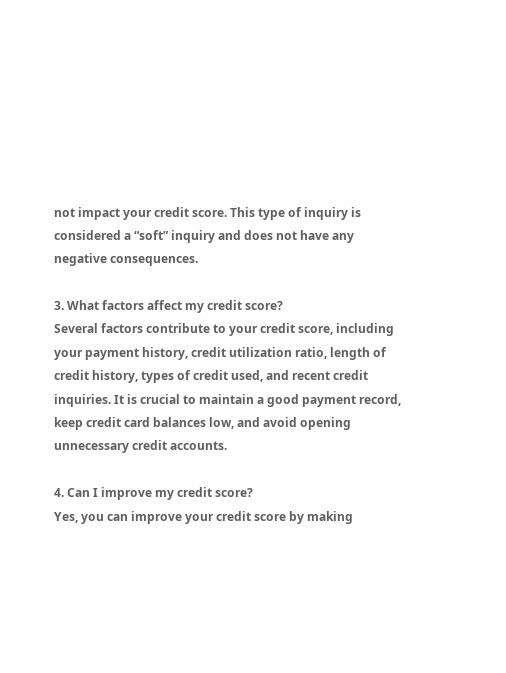not impact your credit score. This type of inquiry is considered a “soft” inquiry and does not have any negative consequences.

3. What factors affect my credit score?
Several factors contribute to your credit score, including your payment history, credit utilization ratio, length of credit history, types of credit used, and recent credit inquiries. It is crucial to maintain a good payment record, keep credit card balances low, and avoid opening unnecessary credit accounts.

4. Can I improve my credit score?
Yes, you can improve your credit score by making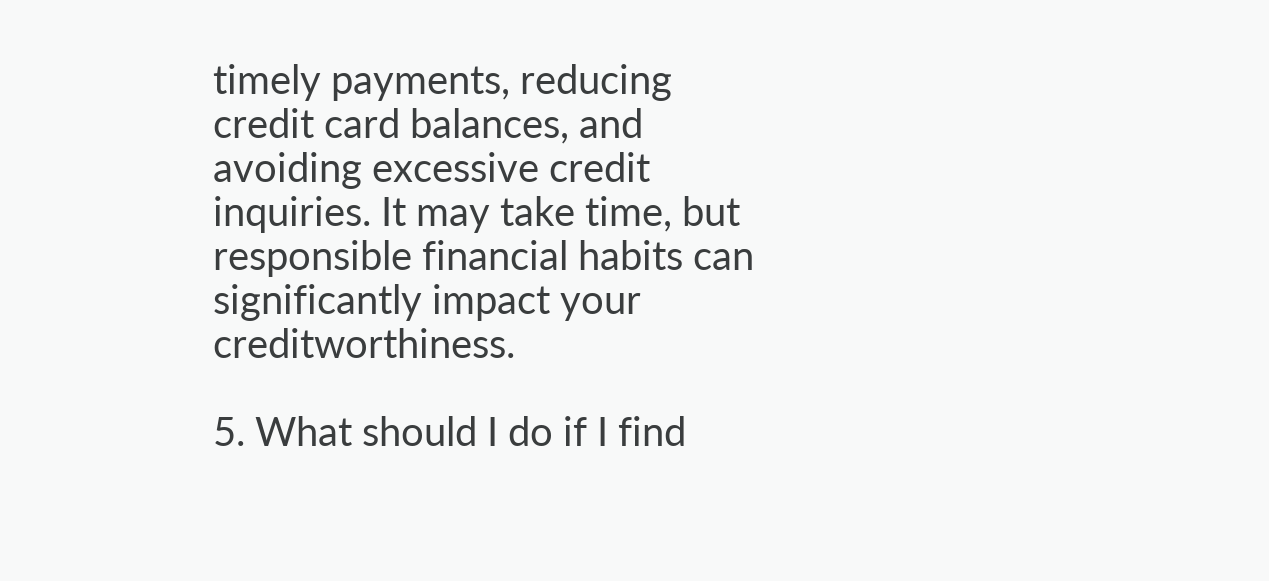timely payments, reducing credit card balances, and avoiding excessive credit inquiries. It may take time, but responsible financial habits can significantly impact your creditworthiness.

5. What should I do if I find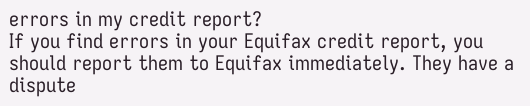errors in my credit report?
If you find errors in your Equifax credit report, you should report them to Equifax immediately. They have a dispute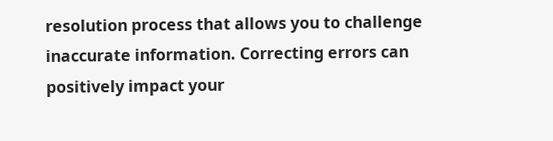resolution process that allows you to challenge inaccurate information. Correcting errors can positively impact your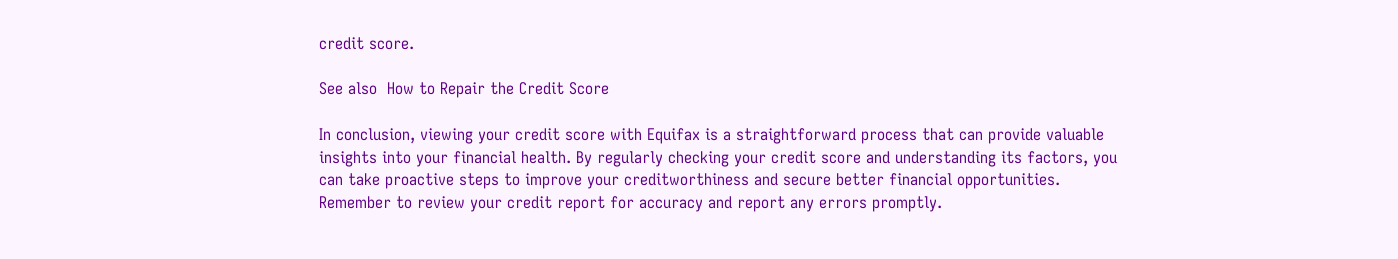credit score.

See also  How to Repair the Credit Score

In conclusion, viewing your credit score with Equifax is a straightforward process that can provide valuable insights into your financial health. By regularly checking your credit score and understanding its factors, you can take proactive steps to improve your creditworthiness and secure better financial opportunities. Remember to review your credit report for accuracy and report any errors promptly.